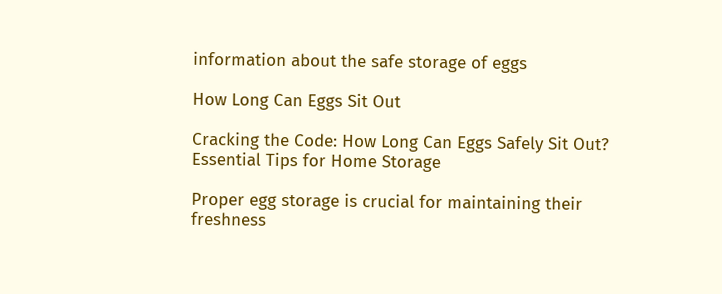information about the safe storage of eggs

How Long Can Eggs Sit Out

Cracking the Code: How Long Can Eggs Safely Sit Out? Essential Tips for Home Storage

Proper egg storage is crucial for maintaining their freshness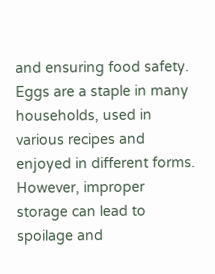and ensuring food safety. Eggs are a staple in many households, used in various recipes and enjoyed in different forms. However, improper storage can lead to spoilage and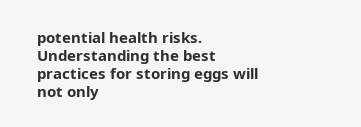potential health risks. Understanding the best practices for storing eggs will not only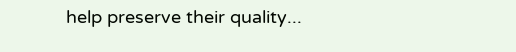help preserve their quality...